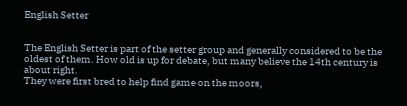English Setter


The English Setter is part of the setter group and generally considered to be the oldest of them. How old is up for debate, but many believe the 14th century is about right.
They were first bred to help find game on the moors,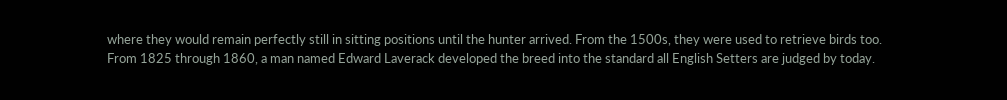where they would remain perfectly still in sitting positions until the hunter arrived. From the 1500s, they were used to retrieve birds too.
From 1825 through 1860, a man named Edward Laverack developed the breed into the standard all English Setters are judged by today.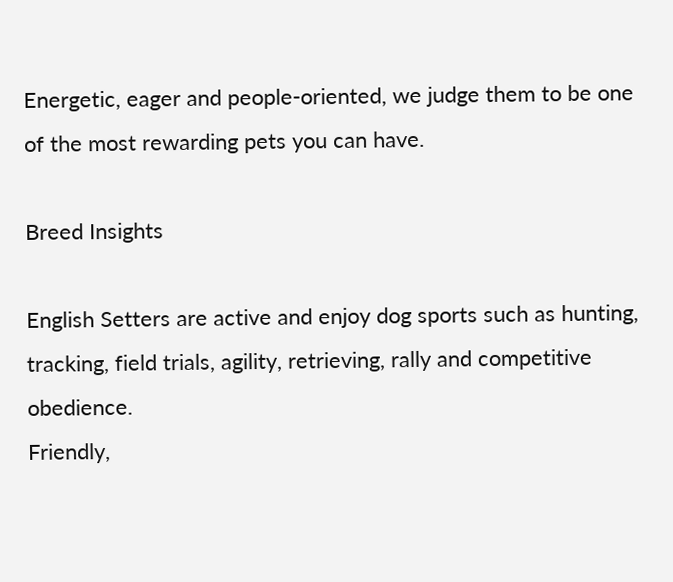Energetic, eager and people-oriented, we judge them to be one of the most rewarding pets you can have.

Breed Insights

English Setters are active and enjoy dog sports such as hunting, tracking, field trials, agility, retrieving, rally and competitive obedience.
Friendly,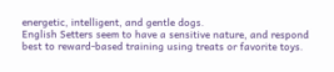energetic, intelligent, and gentle dogs.
English Setters seem to have a sensitive nature, and respond best to reward-based training using treats or favorite toys.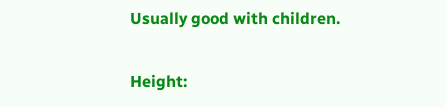Usually good with children.

Height: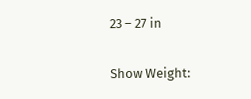23 – 27 in

Show Weight: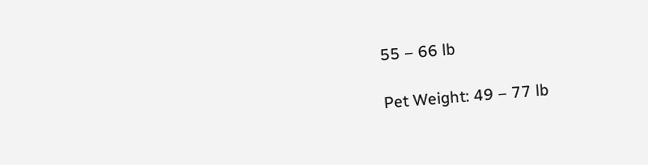55 – 66 lb

Pet Weight: 49 – 77 lb